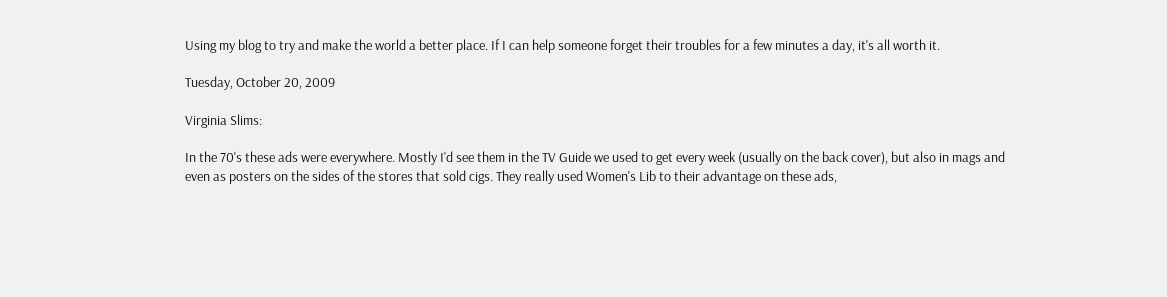Using my blog to try and make the world a better place. If I can help someone forget their troubles for a few minutes a day, it's all worth it.

Tuesday, October 20, 2009

Virginia Slims:

In the 70's these ads were everywhere. Mostly I'd see them in the TV Guide we used to get every week (usually on the back cover), but also in mags and even as posters on the sides of the stores that sold cigs. They really used Women's Lib to their advantage on these ads,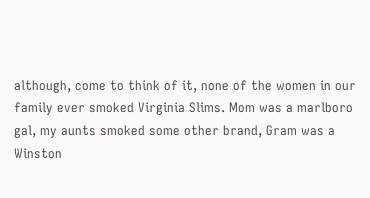although, come to think of it, none of the women in our family ever smoked Virginia Slims. Mom was a marlboro gal, my aunts smoked some other brand, Gram was a Winston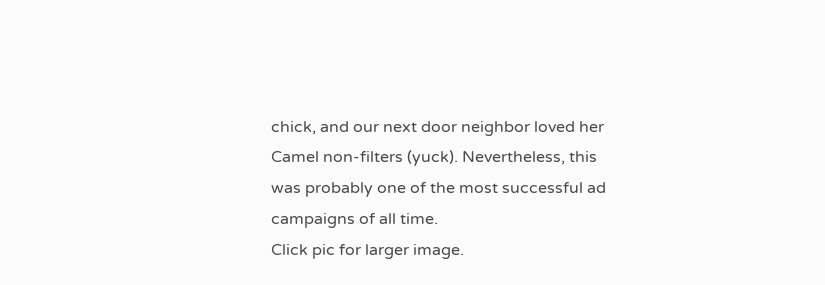chick, and our next door neighbor loved her Camel non-filters (yuck). Nevertheless, this was probably one of the most successful ad campaigns of all time.
Click pic for larger image.